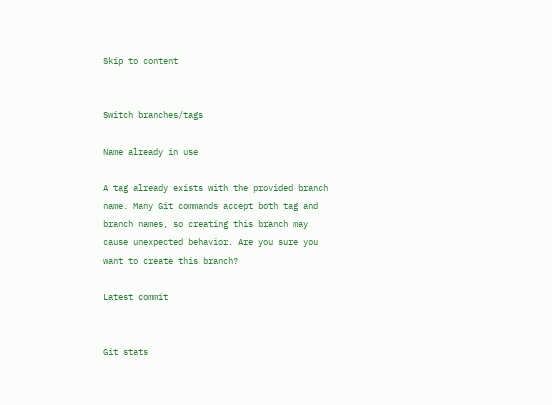Skip to content


Switch branches/tags

Name already in use

A tag already exists with the provided branch name. Many Git commands accept both tag and branch names, so creating this branch may cause unexpected behavior. Are you sure you want to create this branch?

Latest commit


Git stats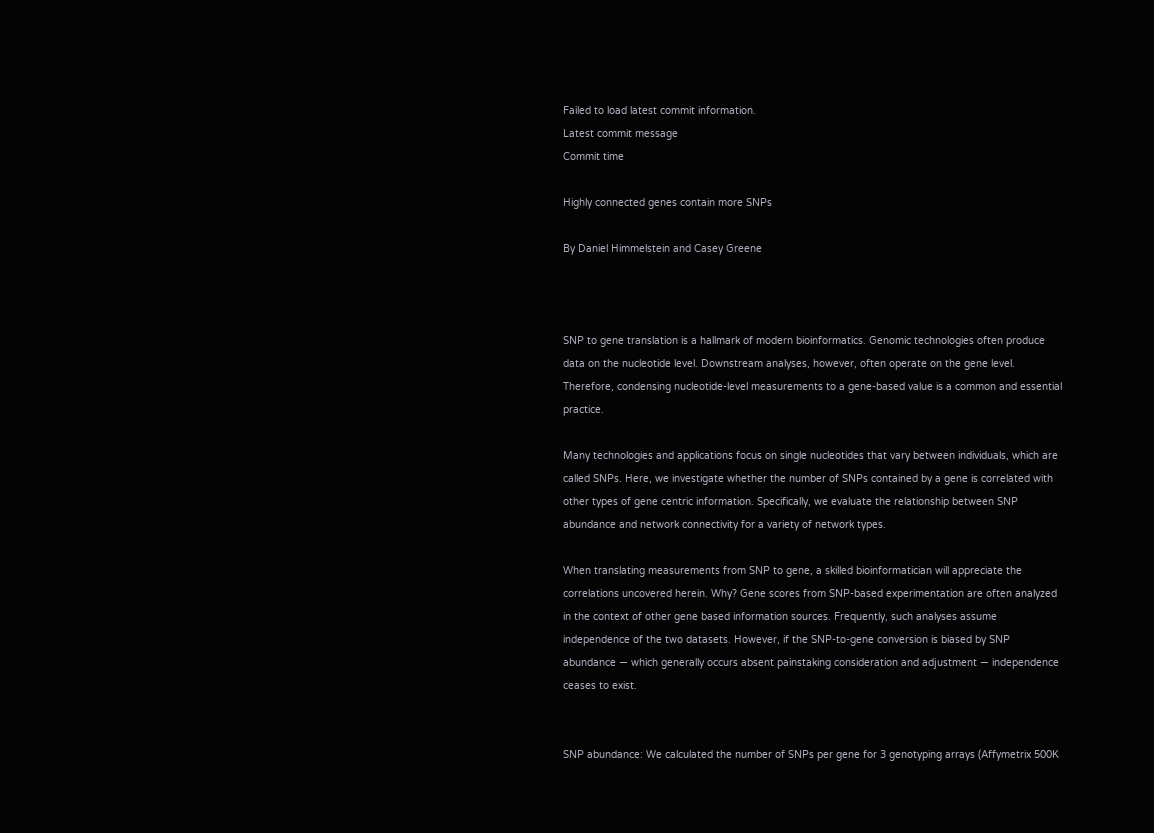Failed to load latest commit information.
Latest commit message
Commit time

Highly connected genes contain more SNPs

By Daniel Himmelstein and Casey Greene



SNP to gene translation is a hallmark of modern bioinformatics. Genomic technologies often produce data on the nucleotide level. Downstream analyses, however, often operate on the gene level. Therefore, condensing nucleotide-level measurements to a gene-based value is a common and essential practice.

Many technologies and applications focus on single nucleotides that vary between individuals, which are called SNPs. Here, we investigate whether the number of SNPs contained by a gene is correlated with other types of gene centric information. Specifically, we evaluate the relationship between SNP abundance and network connectivity for a variety of network types.

When translating measurements from SNP to gene, a skilled bioinformatician will appreciate the correlations uncovered herein. Why? Gene scores from SNP-based experimentation are often analyzed in the context of other gene based information sources. Frequently, such analyses assume independence of the two datasets. However, if the SNP-to-gene conversion is biased by SNP abundance — which generally occurs absent painstaking consideration and adjustment — independence ceases to exist.


SNP abundance: We calculated the number of SNPs per gene for 3 genotyping arrays (Affymetrix 500K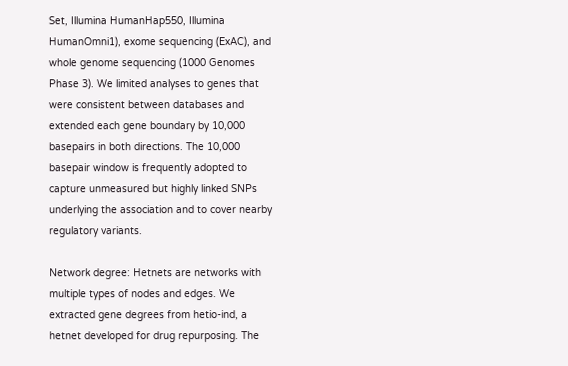Set, Illumina HumanHap550, Illumina HumanOmni1), exome sequencing (ExAC), and whole genome sequencing (1000 Genomes Phase 3). We limited analyses to genes that were consistent between databases and extended each gene boundary by 10,000 basepairs in both directions. The 10,000 basepair window is frequently adopted to capture unmeasured but highly linked SNPs underlying the association and to cover nearby regulatory variants.

Network degree: Hetnets are networks with multiple types of nodes and edges. We extracted gene degrees from hetio-ind, a hetnet developed for drug repurposing. The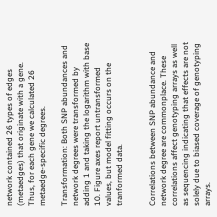network contained 26 types of edges (metaedges) that originate with a gene. Thus, for each gene we calculated 26 metaedge-specific degrees.

Transformation: Both SNP abundances and network degrees were transformed by adding 1 and taking the logarithm with base 10. Figure axes report untransformed values, but model fitting occurs on the tranformed data.


Correlations between SNP abundance and network degree are commonplace. These correlations affect genotyping arrays as well as sequencing indicating that effects are not solely due to biased coverage of genotyping arrays.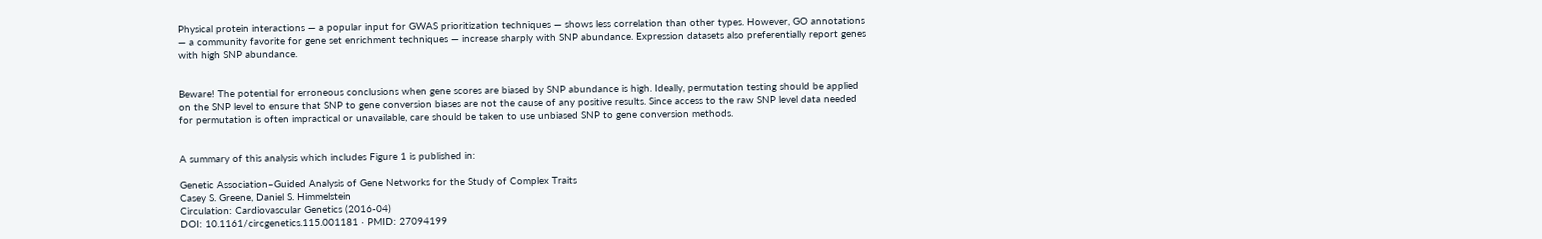Physical protein interactions — a popular input for GWAS prioritization techniques — shows less correlation than other types. However, GO annotations — a community favorite for gene set enrichment techniques — increase sharply with SNP abundance. Expression datasets also preferentially report genes with high SNP abundance.


Beware! The potential for erroneous conclusions when gene scores are biased by SNP abundance is high. Ideally, permutation testing should be applied on the SNP level to ensure that SNP to gene conversion biases are not the cause of any positive results. Since access to the raw SNP level data needed for permutation is often impractical or unavailable, care should be taken to use unbiased SNP to gene conversion methods.


A summary of this analysis which includes Figure 1 is published in:

Genetic Association–Guided Analysis of Gene Networks for the Study of Complex Traits
Casey S. Greene, Daniel S. Himmelstein
Circulation: Cardiovascular Genetics (2016-04)
DOI: 10.1161/circgenetics.115.001181 · PMID: 27094199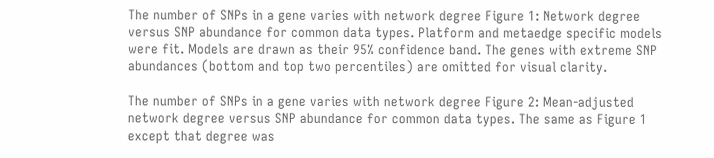The number of SNPs in a gene varies with network degree Figure 1: Network degree versus SNP abundance for common data types. Platform and metaedge specific models were fit. Models are drawn as their 95% confidence band. The genes with extreme SNP abundances (bottom and top two percentiles) are omitted for visual clarity.

The number of SNPs in a gene varies with network degree Figure 2: Mean-adjusted network degree versus SNP abundance for common data types. The same as Figure 1 except that degree was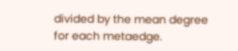divided by the mean degree for each metaedge.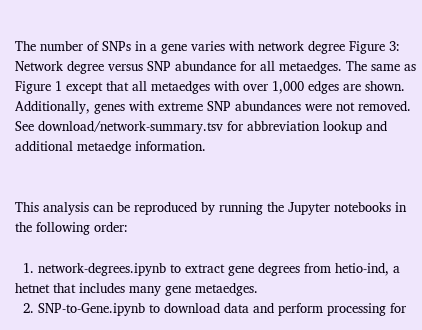The number of SNPs in a gene varies with network degree Figure 3: Network degree versus SNP abundance for all metaedges. The same as Figure 1 except that all metaedges with over 1,000 edges are shown. Additionally, genes with extreme SNP abundances were not removed. See download/network-summary.tsv for abbreviation lookup and additional metaedge information.


This analysis can be reproduced by running the Jupyter notebooks in the following order:

  1. network-degrees.ipynb to extract gene degrees from hetio-ind, a hetnet that includes many gene metaedges.
  2. SNP-to-Gene.ipynb to download data and perform processing for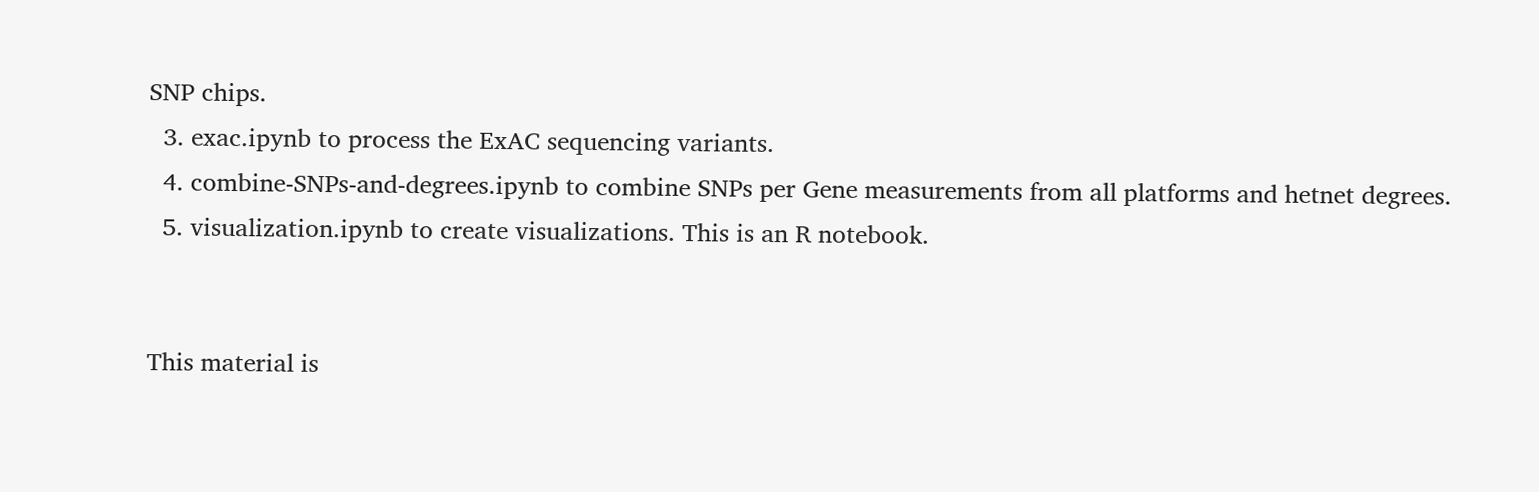SNP chips.
  3. exac.ipynb to process the ExAC sequencing variants.
  4. combine-SNPs-and-degrees.ipynb to combine SNPs per Gene measurements from all platforms and hetnet degrees.
  5. visualization.ipynb to create visualizations. This is an R notebook.


This material is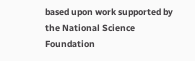based upon work supported by the National Science Foundation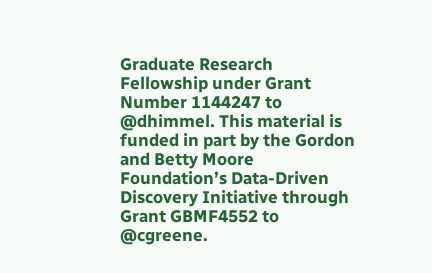Graduate Research Fellowship under Grant Number 1144247 to @dhimmel. This material is funded in part by the Gordon and Betty Moore Foundation’s Data-Driven Discovery Initiative through Grant GBMF4552 to @cgreene.